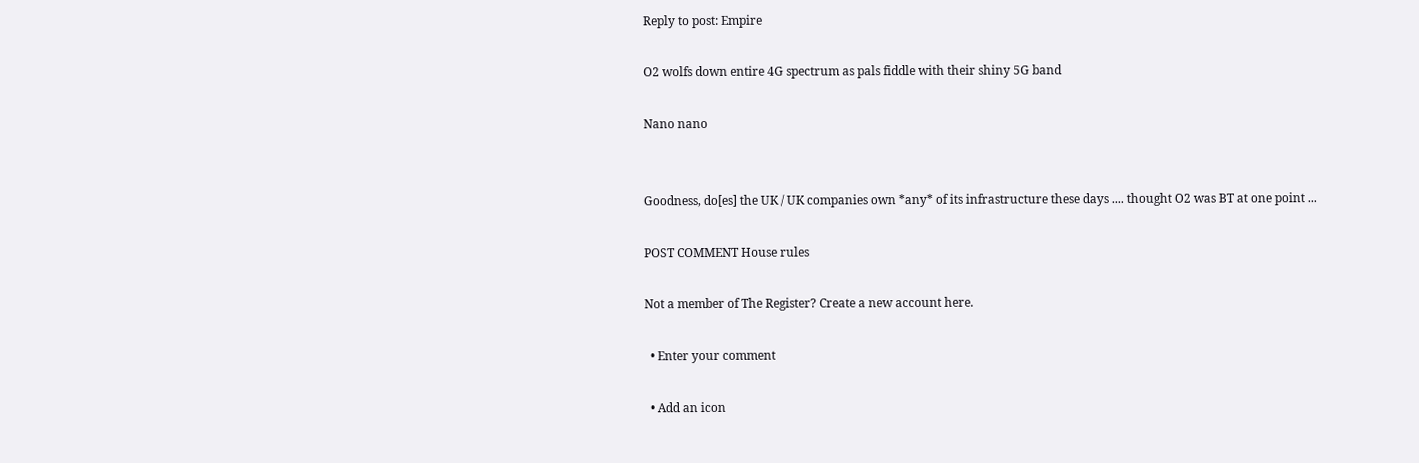Reply to post: Empire

O2 wolfs down entire 4G spectrum as pals fiddle with their shiny 5G band

Nano nano


Goodness, do[es] the UK / UK companies own *any* of its infrastructure these days .... thought O2 was BT at one point ...

POST COMMENT House rules

Not a member of The Register? Create a new account here.

  • Enter your comment

  • Add an icon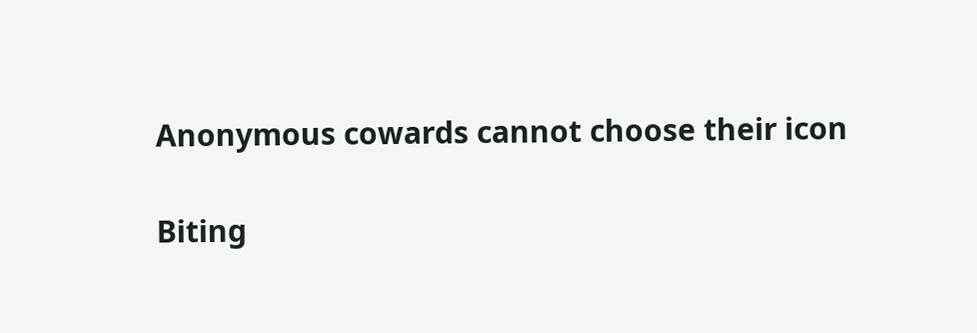Anonymous cowards cannot choose their icon

Biting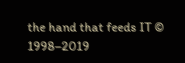the hand that feeds IT © 1998–2019